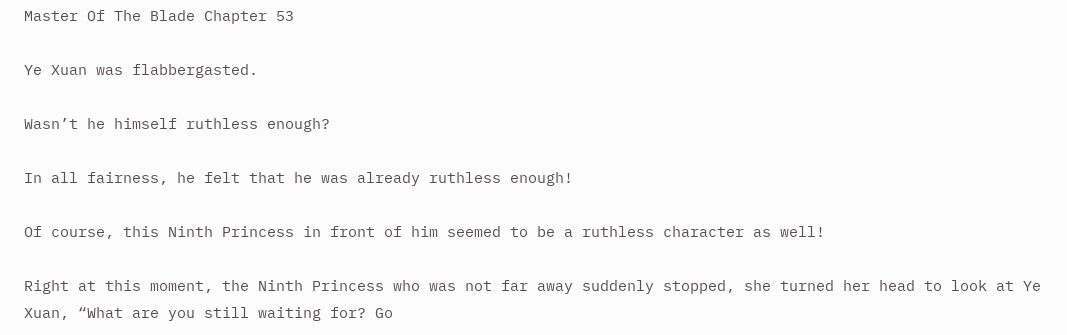Master Of The Blade Chapter 53

Ye Xuan was flabbergasted.

Wasn’t he himself ruthless enough?

In all fairness, he felt that he was already ruthless enough!

Of course, this Ninth Princess in front of him seemed to be a ruthless character as well!

Right at this moment, the Ninth Princess who was not far away suddenly stopped, she turned her head to look at Ye Xuan, “What are you still waiting for? Go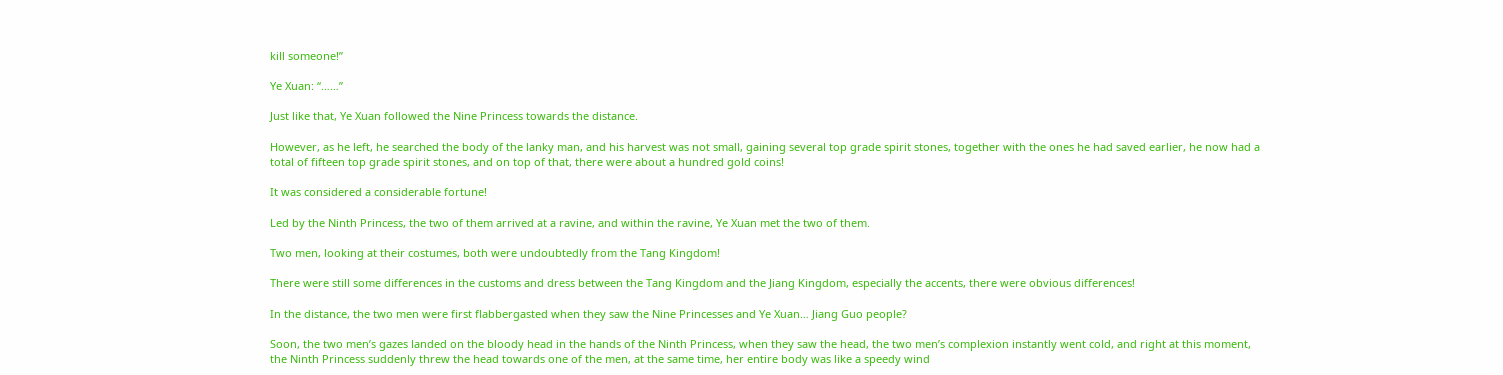kill someone!”

Ye Xuan: “……”

Just like that, Ye Xuan followed the Nine Princess towards the distance.

However, as he left, he searched the body of the lanky man, and his harvest was not small, gaining several top grade spirit stones, together with the ones he had saved earlier, he now had a total of fifteen top grade spirit stones, and on top of that, there were about a hundred gold coins!

It was considered a considerable fortune!

Led by the Ninth Princess, the two of them arrived at a ravine, and within the ravine, Ye Xuan met the two of them.

Two men, looking at their costumes, both were undoubtedly from the Tang Kingdom!

There were still some differences in the customs and dress between the Tang Kingdom and the Jiang Kingdom, especially the accents, there were obvious differences!

In the distance, the two men were first flabbergasted when they saw the Nine Princesses and Ye Xuan… Jiang Guo people?

Soon, the two men’s gazes landed on the bloody head in the hands of the Ninth Princess, when they saw the head, the two men’s complexion instantly went cold, and right at this moment, the Ninth Princess suddenly threw the head towards one of the men, at the same time, her entire body was like a speedy wind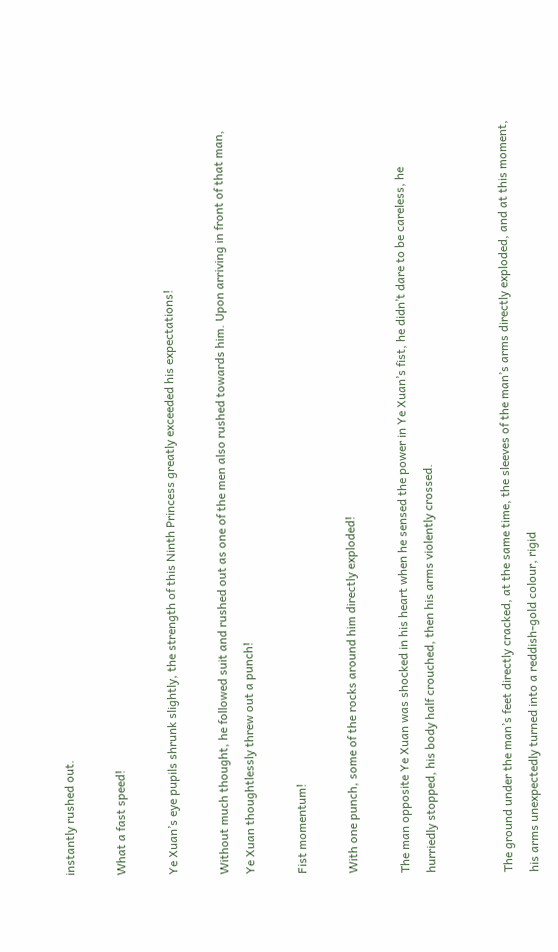instantly rushed out.

What a fast speed!

Ye Xuan’s eye pupils shrunk slightly, the strength of this Ninth Princess greatly exceeded his expectations!

Without much thought, he followed suit and rushed out as one of the men also rushed towards him. Upon arriving in front of that man, Ye Xuan thoughtlessly threw out a punch!

Fist momentum!

With one punch, some of the rocks around him directly exploded!

The man opposite Ye Xuan was shocked in his heart when he sensed the power in Ye Xuan’s fist, he didn’t dare to be careless, he hurriedly stopped, his body half crouched, then his arms violently crossed.


The ground under the man’s feet directly cracked, at the same time, the sleeves of the man’s arms directly exploded, and at this moment, his arms unexpectedly turned into a reddish-gold colour, rigid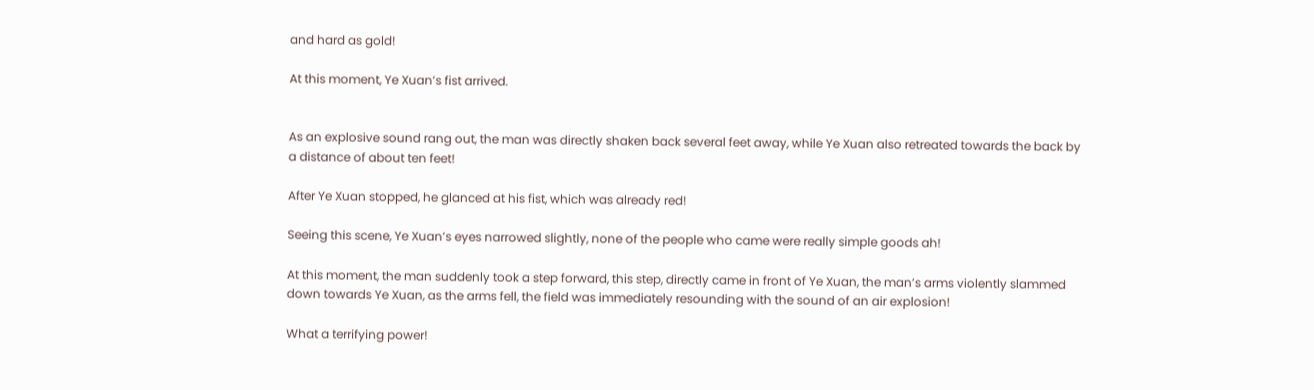and hard as gold!

At this moment, Ye Xuan’s fist arrived.


As an explosive sound rang out, the man was directly shaken back several feet away, while Ye Xuan also retreated towards the back by a distance of about ten feet!

After Ye Xuan stopped, he glanced at his fist, which was already red!

Seeing this scene, Ye Xuan’s eyes narrowed slightly, none of the people who came were really simple goods ah!

At this moment, the man suddenly took a step forward, this step, directly came in front of Ye Xuan, the man’s arms violently slammed down towards Ye Xuan, as the arms fell, the field was immediately resounding with the sound of an air explosion!

What a terrifying power!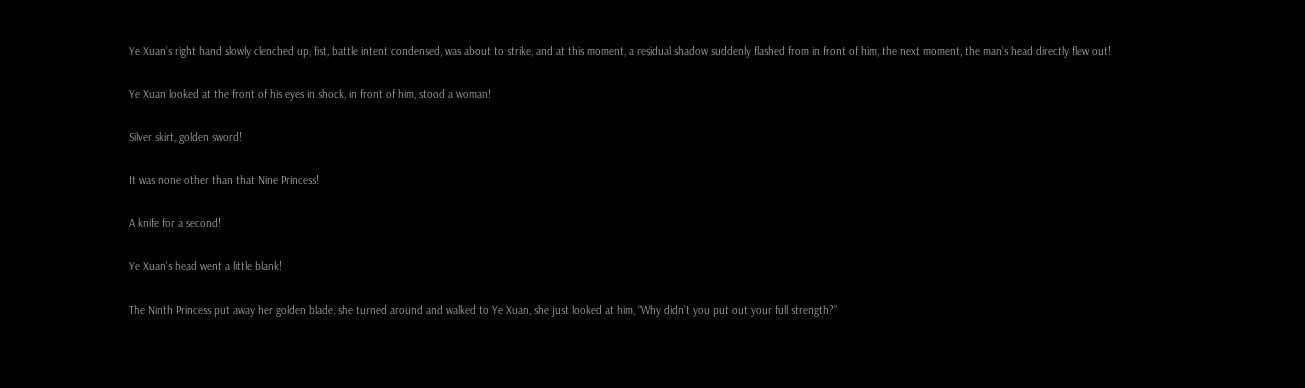Ye Xuan’s right hand slowly clenched up, fist, battle intent condensed, was about to strike, and at this moment, a residual shadow suddenly flashed from in front of him, the next moment, the man’s head directly flew out!

Ye Xuan looked at the front of his eyes in shock, in front of him, stood a woman!

Silver skirt, golden sword!

It was none other than that Nine Princess!

A knife for a second!

Ye Xuan’s head went a little blank!

The Ninth Princess put away her golden blade, she turned around and walked to Ye Xuan, she just looked at him, “Why didn’t you put out your full strength?”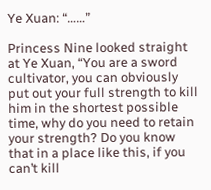Ye Xuan: “……”

Princess Nine looked straight at Ye Xuan, “You are a sword cultivator, you can obviously put out your full strength to kill him in the shortest possible time, why do you need to retain your strength? Do you know that in a place like this, if you can’t kill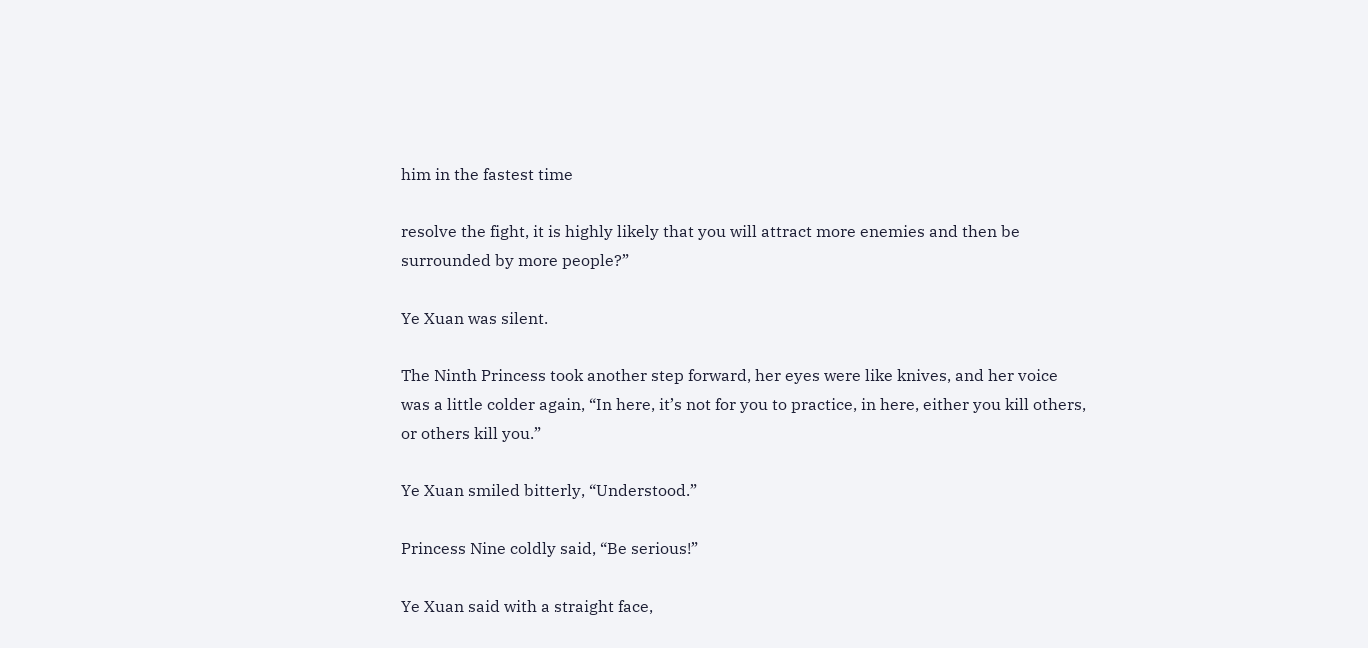him in the fastest time

resolve the fight, it is highly likely that you will attract more enemies and then be surrounded by more people?”

Ye Xuan was silent.

The Ninth Princess took another step forward, her eyes were like knives, and her voice was a little colder again, “In here, it’s not for you to practice, in here, either you kill others, or others kill you.”

Ye Xuan smiled bitterly, “Understood.”

Princess Nine coldly said, “Be serious!”

Ye Xuan said with a straight face,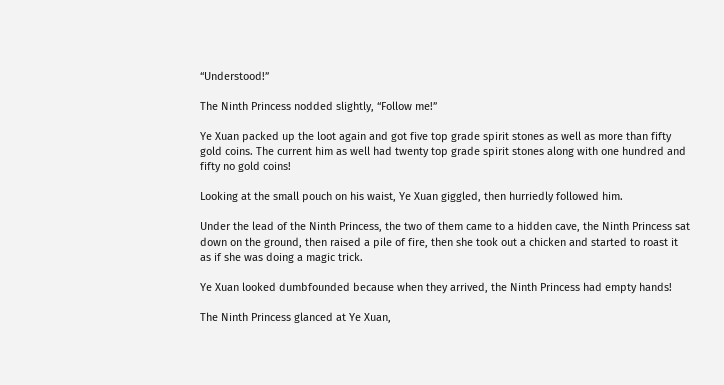“Understood!”

The Ninth Princess nodded slightly, “Follow me!”

Ye Xuan packed up the loot again and got five top grade spirit stones as well as more than fifty gold coins. The current him as well had twenty top grade spirit stones along with one hundred and fifty no gold coins!

Looking at the small pouch on his waist, Ye Xuan giggled, then hurriedly followed him.

Under the lead of the Ninth Princess, the two of them came to a hidden cave, the Ninth Princess sat down on the ground, then raised a pile of fire, then she took out a chicken and started to roast it as if she was doing a magic trick.

Ye Xuan looked dumbfounded because when they arrived, the Ninth Princess had empty hands!

The Ninth Princess glanced at Ye Xuan,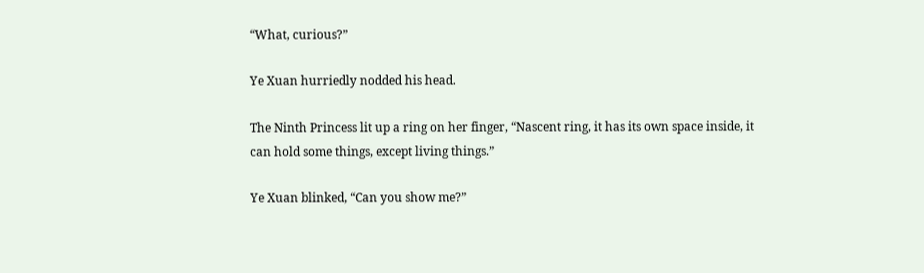“What, curious?”

Ye Xuan hurriedly nodded his head.

The Ninth Princess lit up a ring on her finger, “Nascent ring, it has its own space inside, it can hold some things, except living things.”

Ye Xuan blinked, “Can you show me?”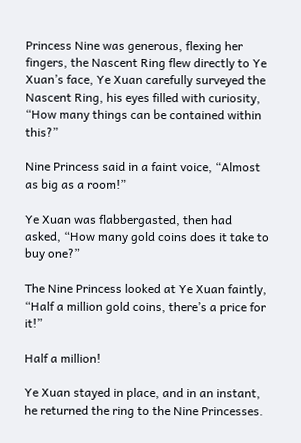Princess Nine was generous, flexing her fingers, the Nascent Ring flew directly to Ye Xuan’s face, Ye Xuan carefully surveyed the Nascent Ring, his eyes filled with curiosity, “How many things can be contained within this?”

Nine Princess said in a faint voice, “Almost as big as a room!”

Ye Xuan was flabbergasted, then had asked, “How many gold coins does it take to buy one?”

The Nine Princess looked at Ye Xuan faintly, “Half a million gold coins, there’s a price for it!”

Half a million!

Ye Xuan stayed in place, and in an instant, he returned the ring to the Nine Princesses.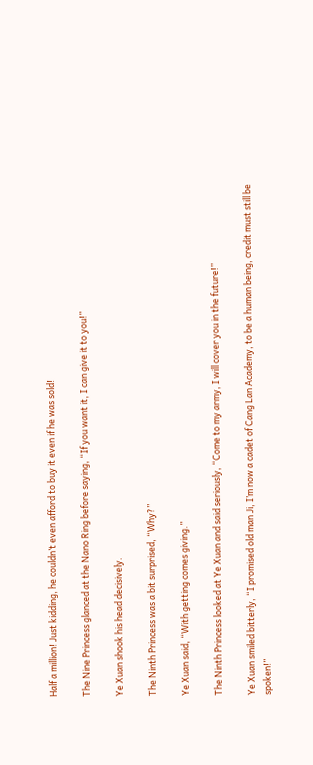Half a million! Just kidding, he couldn’t even afford to buy it even if he was sold!

The Nine Princess glanced at the Nano Ring before saying, “If you want it, I can give it to you!”

Ye Xuan shook his head decisively.

The Ninth Princess was a bit surprised, “Why?”

Ye Xuan said, “With getting comes giving.”

The Ninth Princess looked at Ye Xuan and said seriously, “Come to my army, I will cover you in the future!”

Ye Xuan smiled bitterly, “I promised old man Ji, I’m now a cadet of Cang Lan Academy, to be a human being, credit must still be spoken!”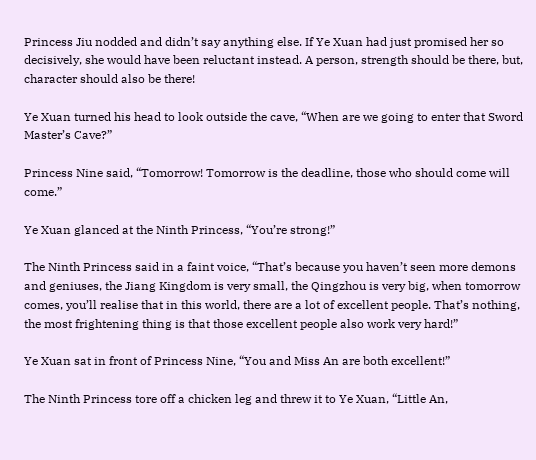Princess Jiu nodded and didn’t say anything else. If Ye Xuan had just promised her so decisively, she would have been reluctant instead. A person, strength should be there, but, character should also be there!

Ye Xuan turned his head to look outside the cave, “When are we going to enter that Sword Master’s Cave?”

Princess Nine said, “Tomorrow! Tomorrow is the deadline, those who should come will come.”

Ye Xuan glanced at the Ninth Princess, “You’re strong!”

The Ninth Princess said in a faint voice, “That’s because you haven’t seen more demons and geniuses, the Jiang Kingdom is very small, the Qingzhou is very big, when tomorrow comes, you’ll realise that in this world, there are a lot of excellent people. That’s nothing, the most frightening thing is that those excellent people also work very hard!”

Ye Xuan sat in front of Princess Nine, “You and Miss An are both excellent!”

The Ninth Princess tore off a chicken leg and threw it to Ye Xuan, “Little An,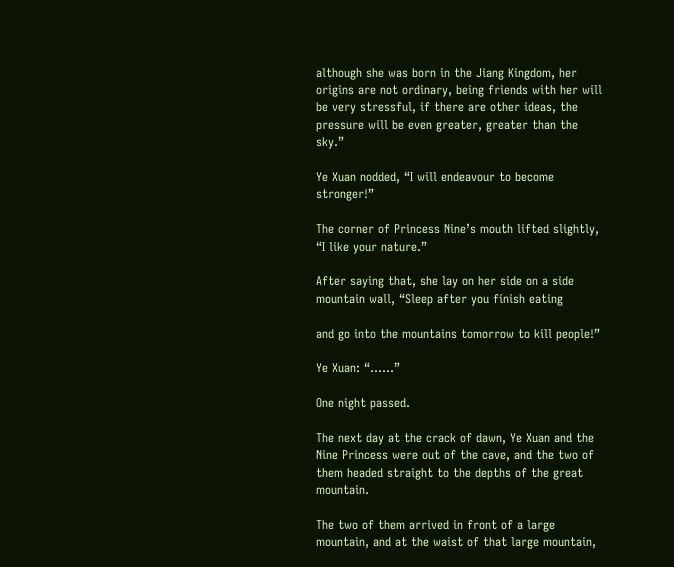although she was born in the Jiang Kingdom, her origins are not ordinary, being friends with her will be very stressful, if there are other ideas, the pressure will be even greater, greater than the sky.”

Ye Xuan nodded, “I will endeavour to become stronger!”

The corner of Princess Nine’s mouth lifted slightly, “I like your nature.”

After saying that, she lay on her side on a side mountain wall, “Sleep after you finish eating

and go into the mountains tomorrow to kill people!”

Ye Xuan: “……”

One night passed.

The next day at the crack of dawn, Ye Xuan and the Nine Princess were out of the cave, and the two of them headed straight to the depths of the great mountain.

The two of them arrived in front of a large mountain, and at the waist of that large mountain,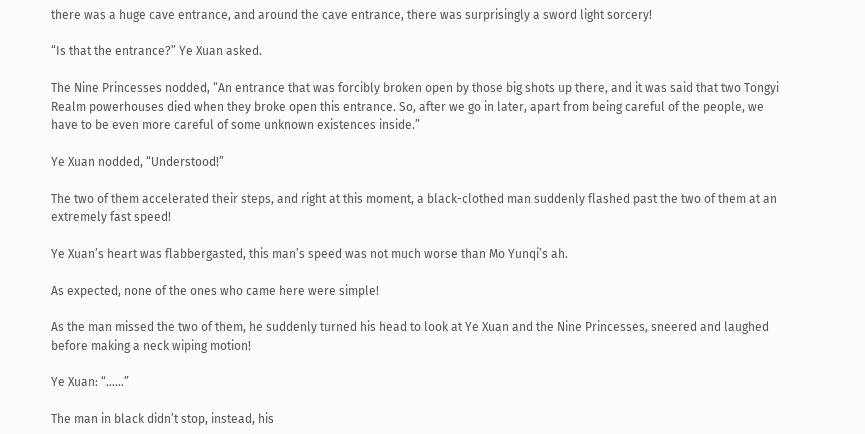there was a huge cave entrance, and around the cave entrance, there was surprisingly a sword light sorcery!

“Is that the entrance?” Ye Xuan asked.

The Nine Princesses nodded, “An entrance that was forcibly broken open by those big shots up there, and it was said that two Tongyi Realm powerhouses died when they broke open this entrance. So, after we go in later, apart from being careful of the people, we have to be even more careful of some unknown existences inside.”

Ye Xuan nodded, “Understood!”

The two of them accelerated their steps, and right at this moment, a black-clothed man suddenly flashed past the two of them at an extremely fast speed!

Ye Xuan’s heart was flabbergasted, this man’s speed was not much worse than Mo Yunqi’s ah.

As expected, none of the ones who came here were simple!

As the man missed the two of them, he suddenly turned his head to look at Ye Xuan and the Nine Princesses, sneered and laughed before making a neck wiping motion!

Ye Xuan: “……”

The man in black didn’t stop, instead, his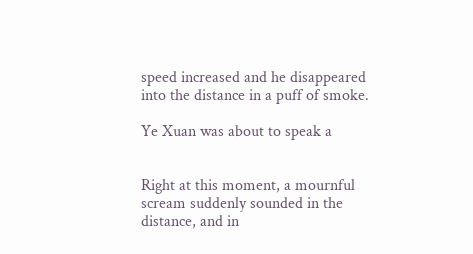speed increased and he disappeared into the distance in a puff of smoke.

Ye Xuan was about to speak a


Right at this moment, a mournful scream suddenly sounded in the distance, and in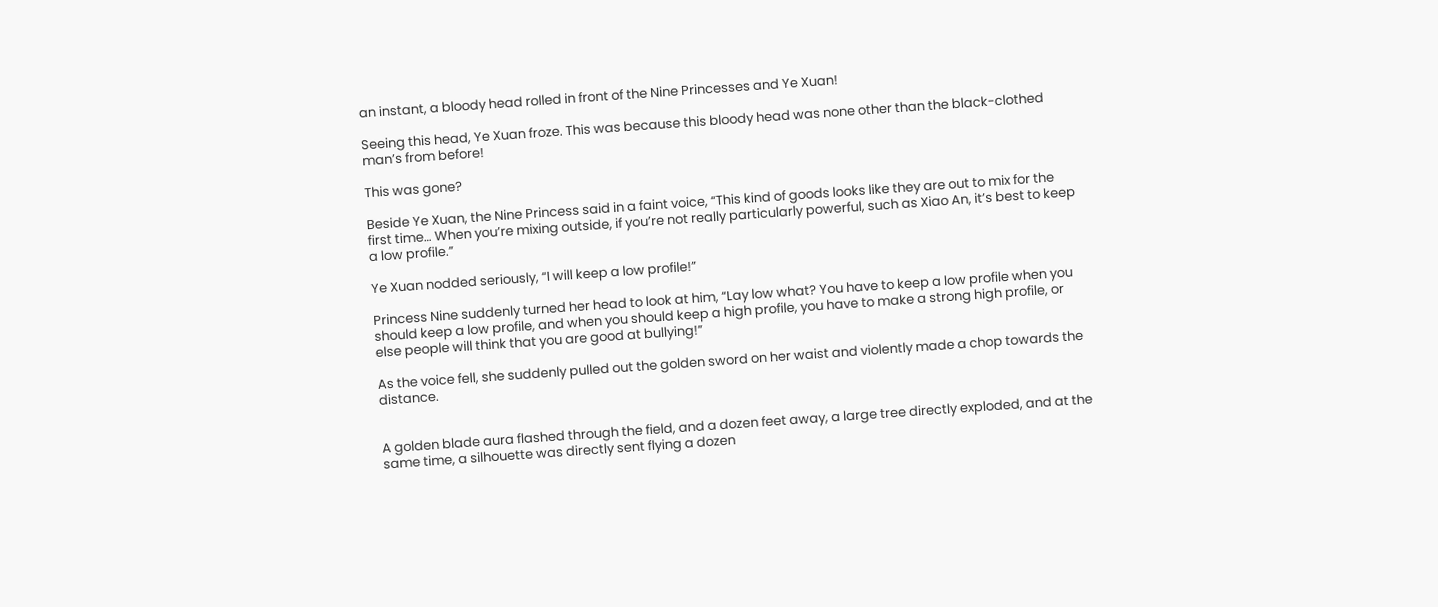an instant, a bloody head rolled in front of the Nine Princesses and Ye Xuan!

Seeing this head, Ye Xuan froze. This was because this bloody head was none other than the black-clothed man’s from before!

This was gone?

Beside Ye Xuan, the Nine Princess said in a faint voice, “This kind of goods looks like they are out to mix for the first time… When you’re mixing outside, if you’re not really particularly powerful, such as Xiao An, it’s best to keep a low profile.”

Ye Xuan nodded seriously, “I will keep a low profile!”

Princess Nine suddenly turned her head to look at him, “Lay low what? You have to keep a low profile when you should keep a low profile, and when you should keep a high profile, you have to make a strong high profile, or else people will think that you are good at bullying!”

As the voice fell, she suddenly pulled out the golden sword on her waist and violently made a chop towards the distance.


A golden blade aura flashed through the field, and a dozen feet away, a large tree directly exploded, and at the same time, a silhouette was directly sent flying a dozen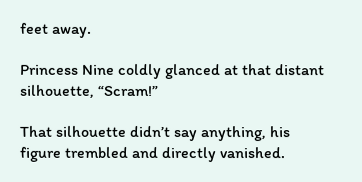feet away.

Princess Nine coldly glanced at that distant silhouette, “Scram!”

That silhouette didn’t say anything, his figure trembled and directly vanished.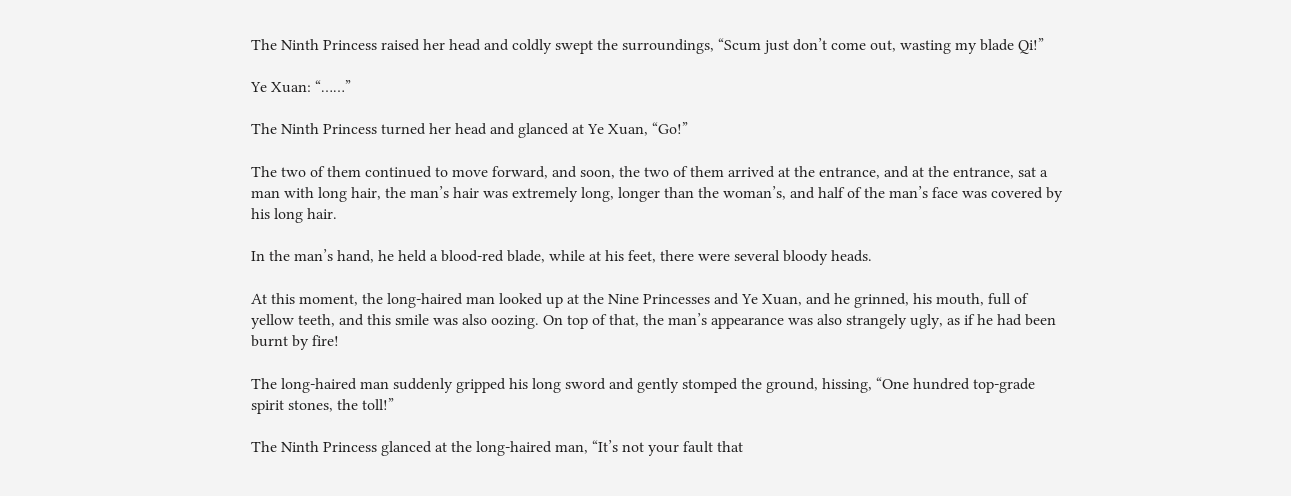The Ninth Princess raised her head and coldly swept the surroundings, “Scum just don’t come out, wasting my blade Qi!”

Ye Xuan: “……”

The Ninth Princess turned her head and glanced at Ye Xuan, “Go!”

The two of them continued to move forward, and soon, the two of them arrived at the entrance, and at the entrance, sat a man with long hair, the man’s hair was extremely long, longer than the woman’s, and half of the man’s face was covered by his long hair.

In the man’s hand, he held a blood-red blade, while at his feet, there were several bloody heads.

At this moment, the long-haired man looked up at the Nine Princesses and Ye Xuan, and he grinned, his mouth, full of yellow teeth, and this smile was also oozing. On top of that, the man’s appearance was also strangely ugly, as if he had been burnt by fire!

The long-haired man suddenly gripped his long sword and gently stomped the ground, hissing, “One hundred top-grade spirit stones, the toll!”

The Ninth Princess glanced at the long-haired man, “It’s not your fault that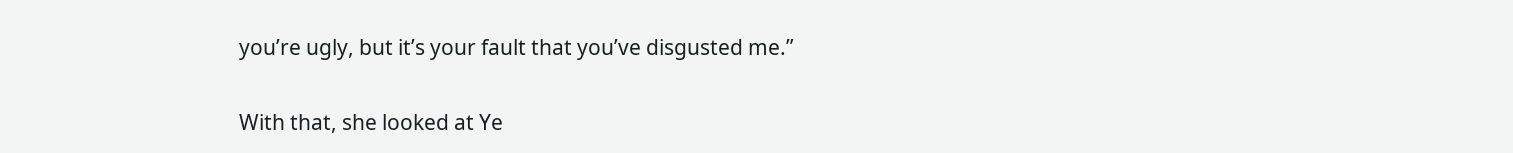you’re ugly, but it’s your fault that you’ve disgusted me.”

With that, she looked at Ye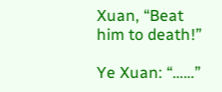Xuan, “Beat him to death!”

Ye Xuan: “……”